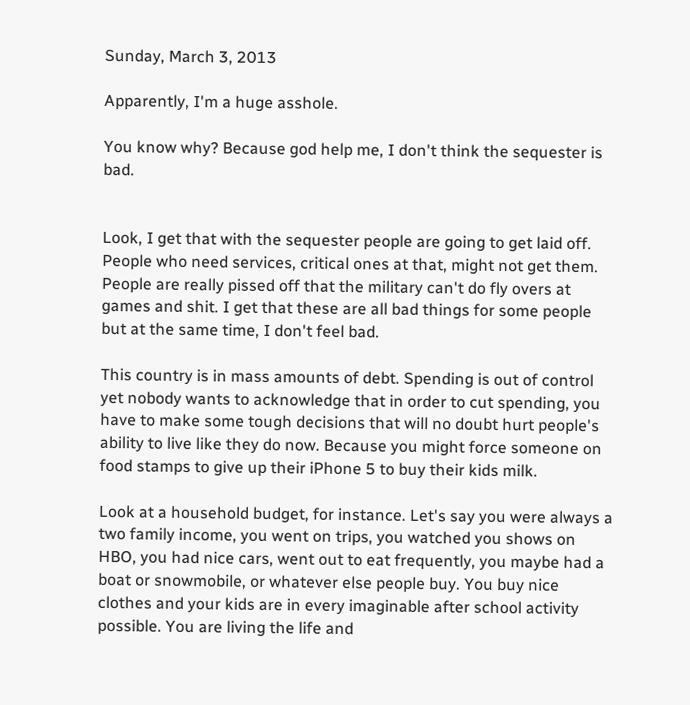Sunday, March 3, 2013

Apparently, I'm a huge asshole.

You know why? Because god help me, I don't think the sequester is bad.


Look, I get that with the sequester people are going to get laid off. People who need services, critical ones at that, might not get them. People are really pissed off that the military can't do fly overs at games and shit. I get that these are all bad things for some people but at the same time, I don't feel bad.

This country is in mass amounts of debt. Spending is out of control yet nobody wants to acknowledge that in order to cut spending, you have to make some tough decisions that will no doubt hurt people's ability to live like they do now. Because you might force someone on food stamps to give up their iPhone 5 to buy their kids milk.

Look at a household budget, for instance. Let's say you were always a two family income, you went on trips, you watched you shows on HBO, you had nice cars, went out to eat frequently, you maybe had a boat or snowmobile, or whatever else people buy. You buy nice clothes and your kids are in every imaginable after school activity possible. You are living the life and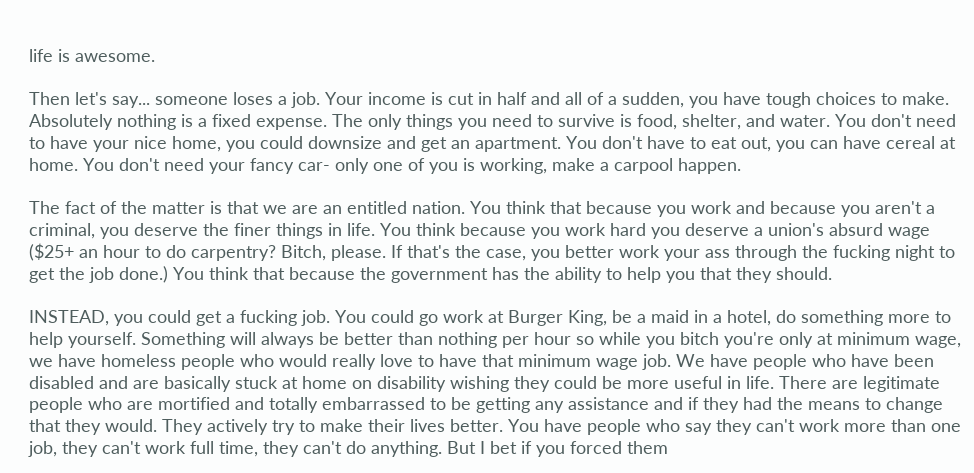life is awesome.

Then let's say... someone loses a job. Your income is cut in half and all of a sudden, you have tough choices to make. Absolutely nothing is a fixed expense. The only things you need to survive is food, shelter, and water. You don't need to have your nice home, you could downsize and get an apartment. You don't have to eat out, you can have cereal at home. You don't need your fancy car- only one of you is working, make a carpool happen.

The fact of the matter is that we are an entitled nation. You think that because you work and because you aren't a criminal, you deserve the finer things in life. You think because you work hard you deserve a union's absurd wage ($25+ an hour to do carpentry? Bitch, please. If that's the case, you better work your ass through the fucking night to get the job done.) You think that because the government has the ability to help you that they should.

INSTEAD, you could get a fucking job. You could go work at Burger King, be a maid in a hotel, do something more to help yourself. Something will always be better than nothing per hour so while you bitch you're only at minimum wage, we have homeless people who would really love to have that minimum wage job. We have people who have been disabled and are basically stuck at home on disability wishing they could be more useful in life. There are legitimate people who are mortified and totally embarrassed to be getting any assistance and if they had the means to change that they would. They actively try to make their lives better. You have people who say they can't work more than one job, they can't work full time, they can't do anything. But I bet if you forced them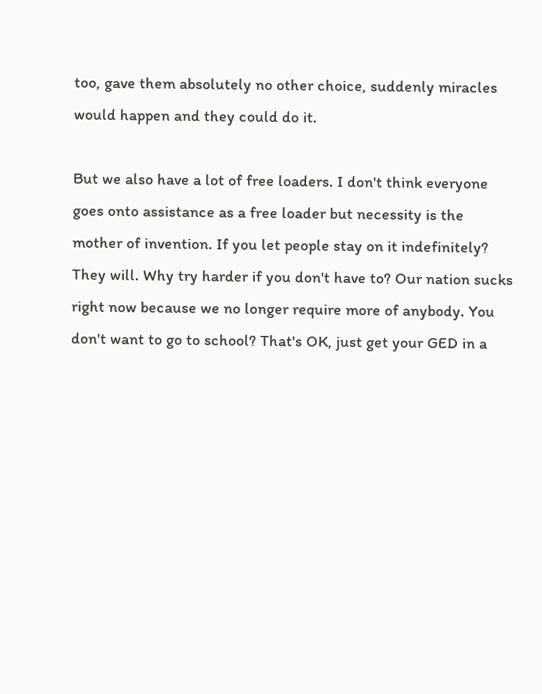too, gave them absolutely no other choice, suddenly miracles would happen and they could do it.

But we also have a lot of free loaders. I don't think everyone goes onto assistance as a free loader but necessity is the mother of invention. If you let people stay on it indefinitely? They will. Why try harder if you don't have to? Our nation sucks right now because we no longer require more of anybody. You don't want to go to school? That's OK, just get your GED in a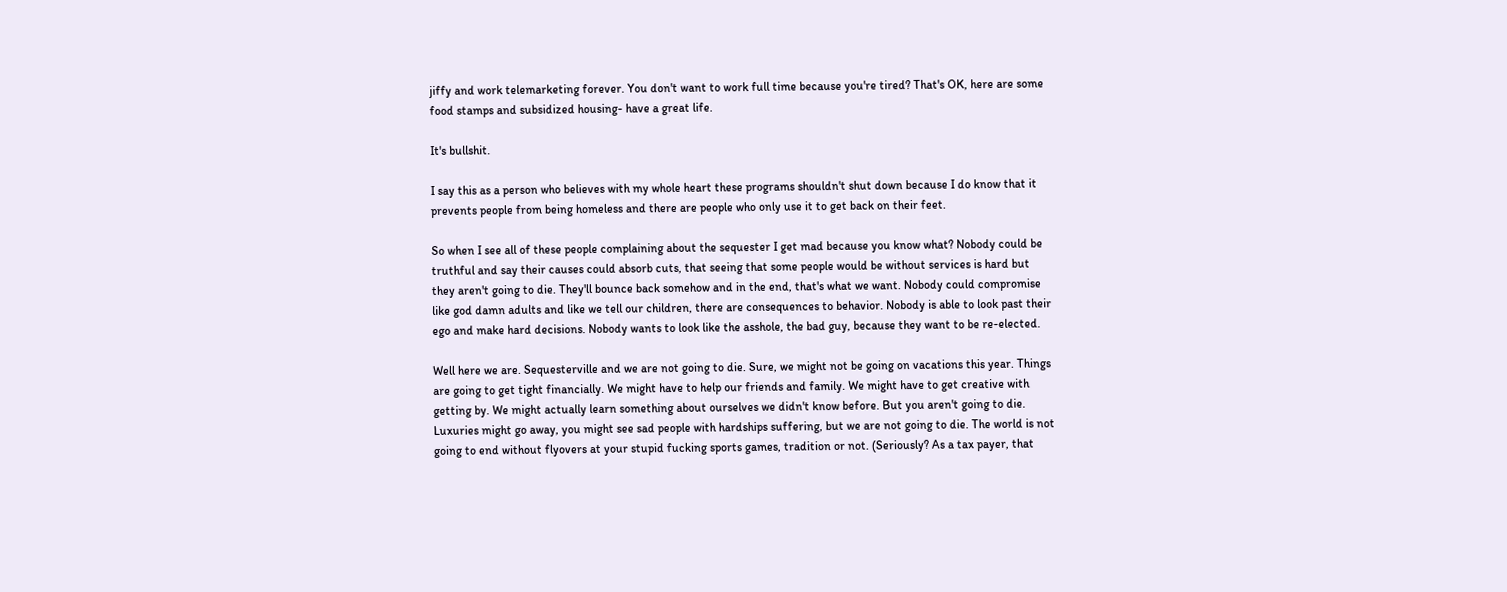jiffy and work telemarketing forever. You don't want to work full time because you're tired? That's OK, here are some food stamps and subsidized housing- have a great life.

It's bullshit.

I say this as a person who believes with my whole heart these programs shouldn't shut down because I do know that it prevents people from being homeless and there are people who only use it to get back on their feet.

So when I see all of these people complaining about the sequester I get mad because you know what? Nobody could be truthful and say their causes could absorb cuts, that seeing that some people would be without services is hard but they aren't going to die. They'll bounce back somehow and in the end, that's what we want. Nobody could compromise like god damn adults and like we tell our children, there are consequences to behavior. Nobody is able to look past their ego and make hard decisions. Nobody wants to look like the asshole, the bad guy, because they want to be re-elected.

Well here we are. Sequesterville and we are not going to die. Sure, we might not be going on vacations this year. Things are going to get tight financially. We might have to help our friends and family. We might have to get creative with getting by. We might actually learn something about ourselves we didn't know before. But you aren't going to die. Luxuries might go away, you might see sad people with hardships suffering, but we are not going to die. The world is not going to end without flyovers at your stupid fucking sports games, tradition or not. (Seriously? As a tax payer, that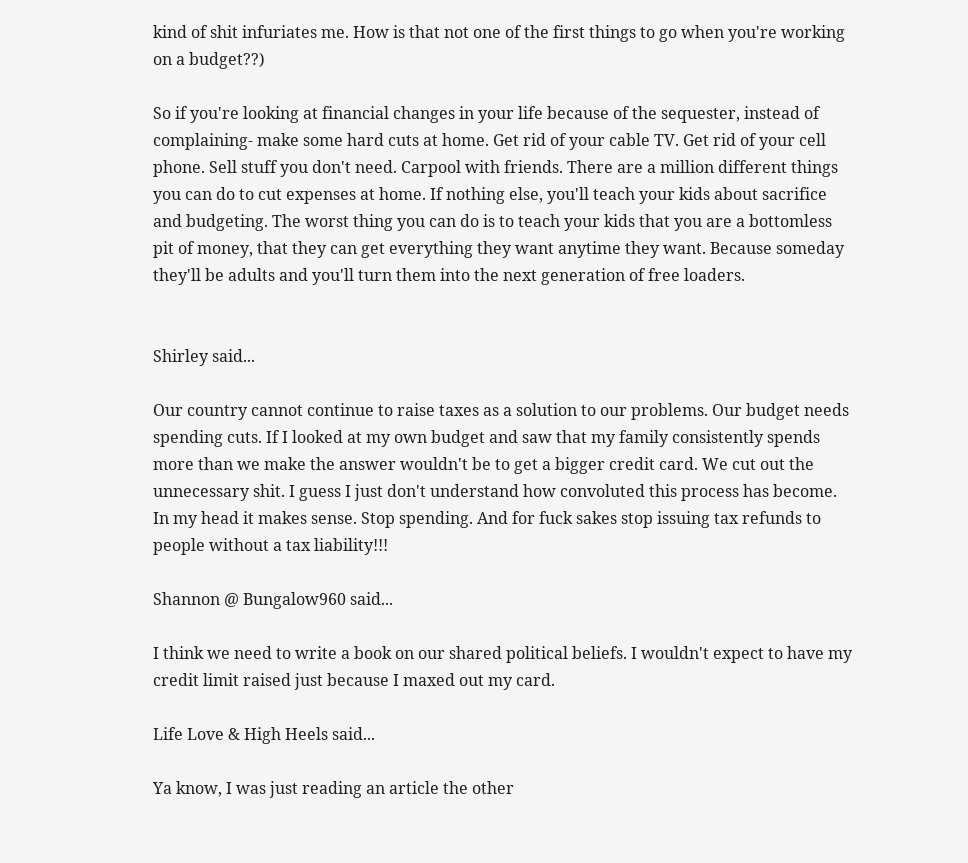kind of shit infuriates me. How is that not one of the first things to go when you're working on a budget??)

So if you're looking at financial changes in your life because of the sequester, instead of complaining- make some hard cuts at home. Get rid of your cable TV. Get rid of your cell phone. Sell stuff you don't need. Carpool with friends. There are a million different things you can do to cut expenses at home. If nothing else, you'll teach your kids about sacrifice and budgeting. The worst thing you can do is to teach your kids that you are a bottomless pit of money, that they can get everything they want anytime they want. Because someday they'll be adults and you'll turn them into the next generation of free loaders.


Shirley said...

Our country cannot continue to raise taxes as a solution to our problems. Our budget needs spending cuts. If I looked at my own budget and saw that my family consistently spends more than we make the answer wouldn't be to get a bigger credit card. We cut out the unnecessary shit. I guess I just don't understand how convoluted this process has become. In my head it makes sense. Stop spending. And for fuck sakes stop issuing tax refunds to people without a tax liability!!!

Shannon @ Bungalow960 said...

I think we need to write a book on our shared political beliefs. I wouldn't expect to have my credit limit raised just because I maxed out my card.

Life Love & High Heels said...

Ya know, I was just reading an article the other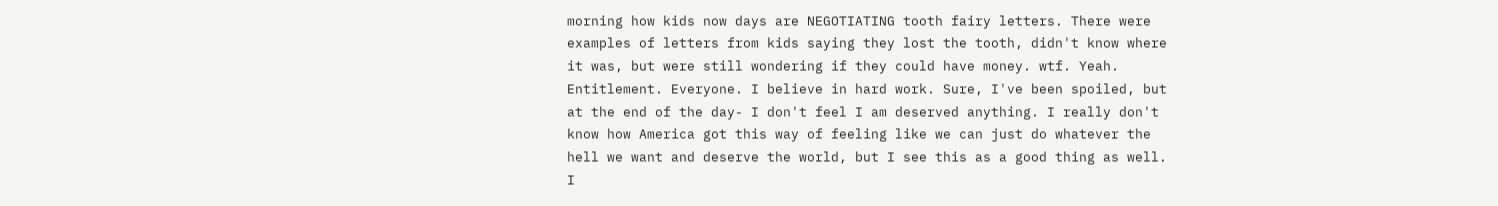morning how kids now days are NEGOTIATING tooth fairy letters. There were examples of letters from kids saying they lost the tooth, didn't know where it was, but were still wondering if they could have money. wtf. Yeah. Entitlement. Everyone. I believe in hard work. Sure, I've been spoiled, but at the end of the day- I don't feel I am deserved anything. I really don't know how America got this way of feeling like we can just do whatever the hell we want and deserve the world, but I see this as a good thing as well. I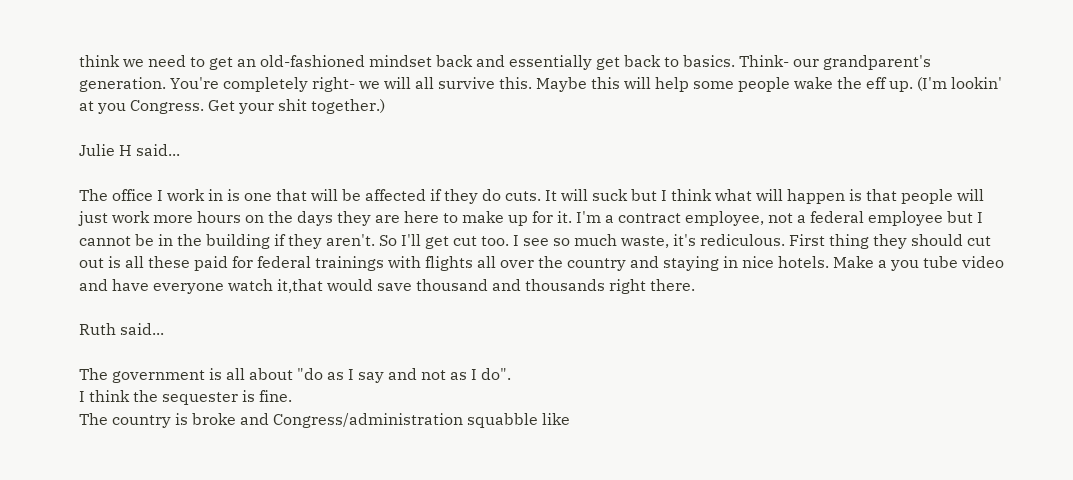think we need to get an old-fashioned mindset back and essentially get back to basics. Think- our grandparent's generation. You're completely right- we will all survive this. Maybe this will help some people wake the eff up. (I'm lookin' at you Congress. Get your shit together.)

Julie H said...

The office I work in is one that will be affected if they do cuts. It will suck but I think what will happen is that people will just work more hours on the days they are here to make up for it. I'm a contract employee, not a federal employee but I cannot be in the building if they aren't. So I'll get cut too. I see so much waste, it's rediculous. First thing they should cut out is all these paid for federal trainings with flights all over the country and staying in nice hotels. Make a you tube video and have everyone watch it,that would save thousand and thousands right there.

Ruth said...

The government is all about "do as I say and not as I do".
I think the sequester is fine.
The country is broke and Congress/administration squabble like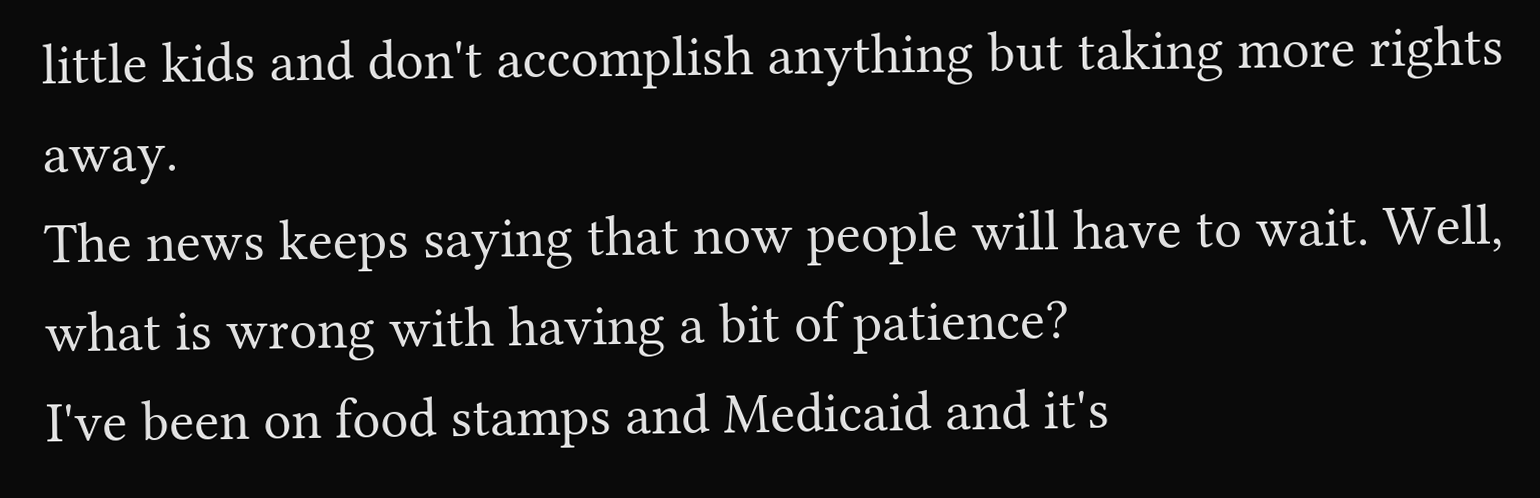little kids and don't accomplish anything but taking more rights away.
The news keeps saying that now people will have to wait. Well, what is wrong with having a bit of patience?
I've been on food stamps and Medicaid and it's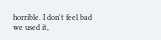horrible. I don't feel bad we used it,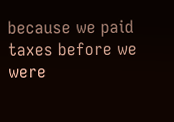because we paid taxes before we were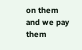on them and we pay them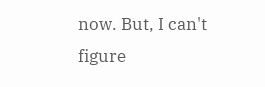now. But, I can't figure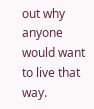out why anyone would want to live that way.